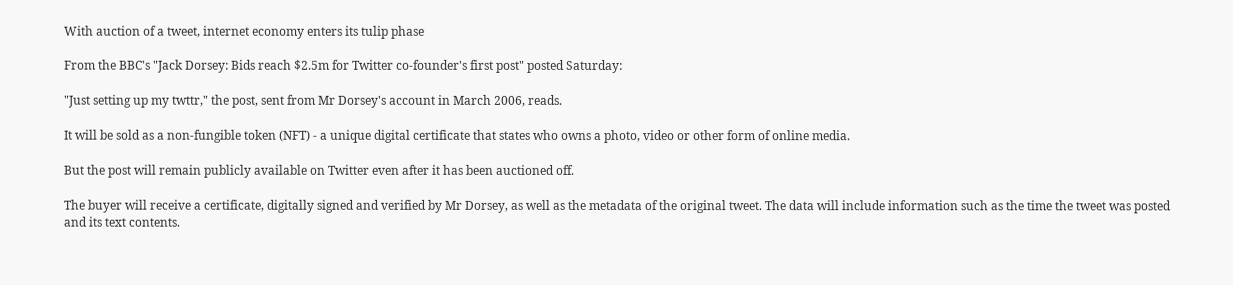With auction of a tweet, internet economy enters its tulip phase

From the BBC's "Jack Dorsey: Bids reach $2.5m for Twitter co-founder's first post" posted Saturday:

"Just setting up my twttr," the post, sent from Mr Dorsey's account in March 2006, reads.

It will be sold as a non-fungible token (NFT) - a unique digital certificate that states who owns a photo, video or other form of online media.

But the post will remain publicly available on Twitter even after it has been auctioned off.

The buyer will receive a certificate, digitally signed and verified by Mr Dorsey, as well as the metadata of the original tweet. The data will include information such as the time the tweet was posted and its text contents.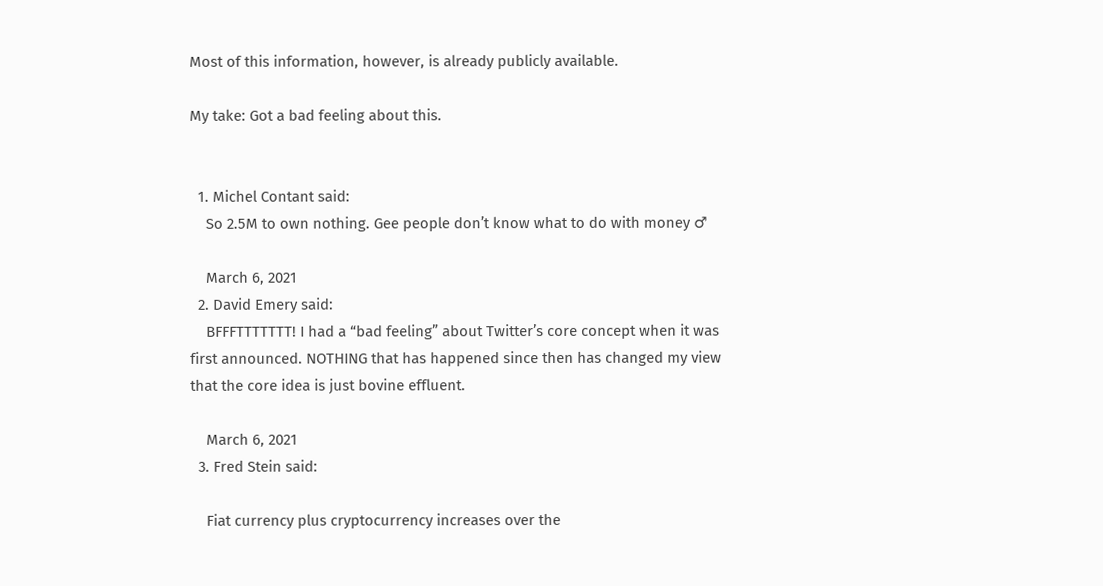Most of this information, however, is already publicly available.

My take: Got a bad feeling about this.


  1. Michel Contant said:
    So 2.5M to own nothing. Gee people don’t know what to do with money ♂

    March 6, 2021
  2. David Emery said:
    BFFFTTTTTTT! I had a “bad feeling” about Twitter’s core concept when it was first announced. NOTHING that has happened since then has changed my view that the core idea is just bovine effluent.

    March 6, 2021
  3. Fred Stein said:

    Fiat currency plus cryptocurrency increases over the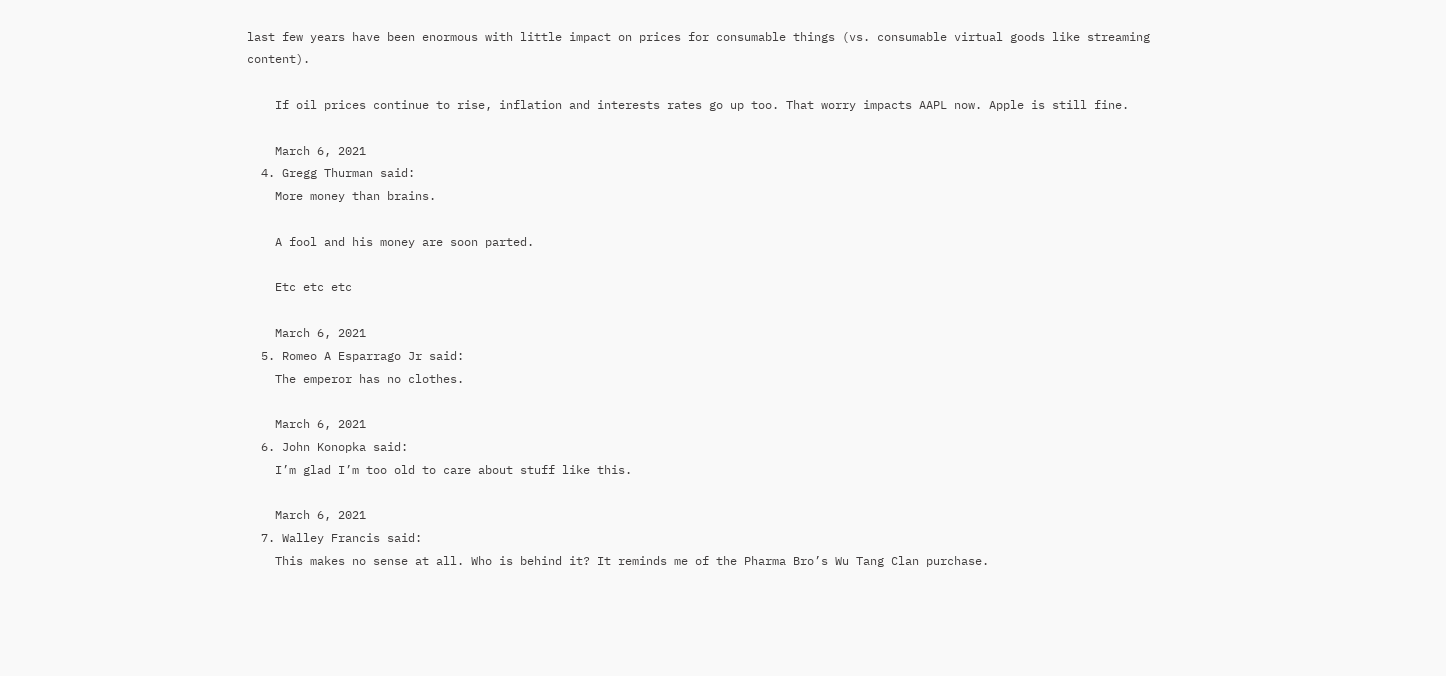last few years have been enormous with little impact on prices for consumable things (vs. consumable virtual goods like streaming content).

    If oil prices continue to rise, inflation and interests rates go up too. That worry impacts AAPL now. Apple is still fine.

    March 6, 2021
  4. Gregg Thurman said:
    More money than brains.

    A fool and his money are soon parted.

    Etc etc etc

    March 6, 2021
  5. Romeo A Esparrago Jr said:
    The emperor has no clothes.

    March 6, 2021
  6. John Konopka said:
    I’m glad I’m too old to care about stuff like this.

    March 6, 2021
  7. Walley Francis said:
    This makes no sense at all. Who is behind it? It reminds me of the Pharma Bro’s Wu Tang Clan purchase.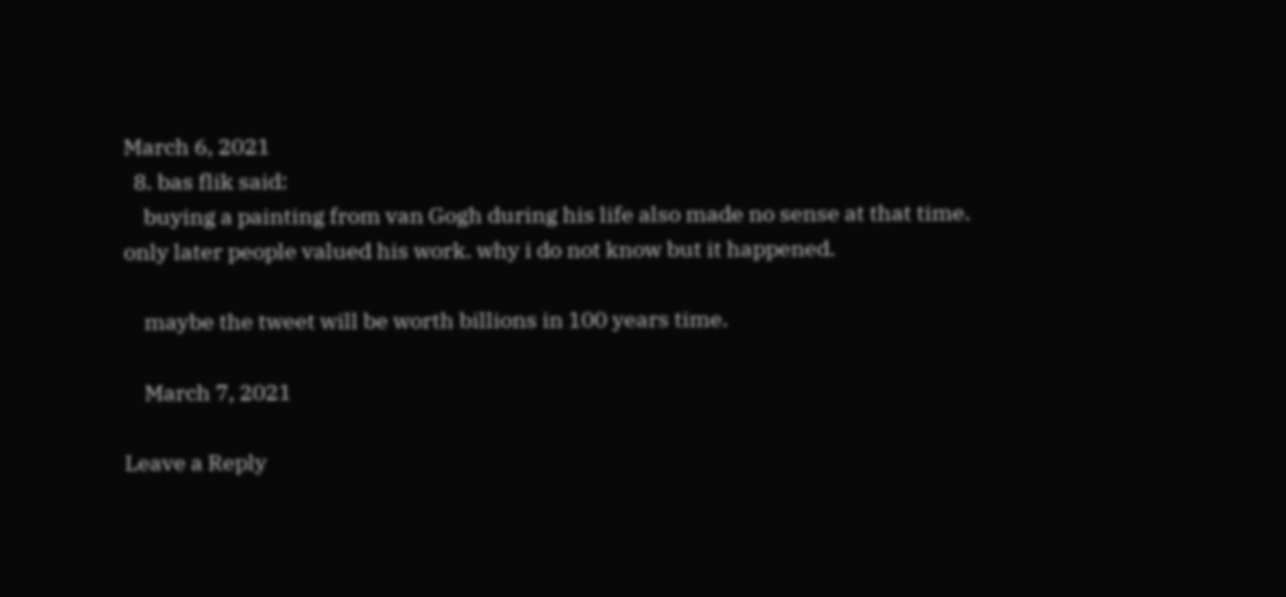March 6, 2021
  8. bas flik said:
    buying a painting from van Gogh during his life also made no sense at that time. only later people valued his work. why i do not know but it happened.

    maybe the tweet will be worth billions in 100 years time.

    March 7, 2021

Leave a Reply